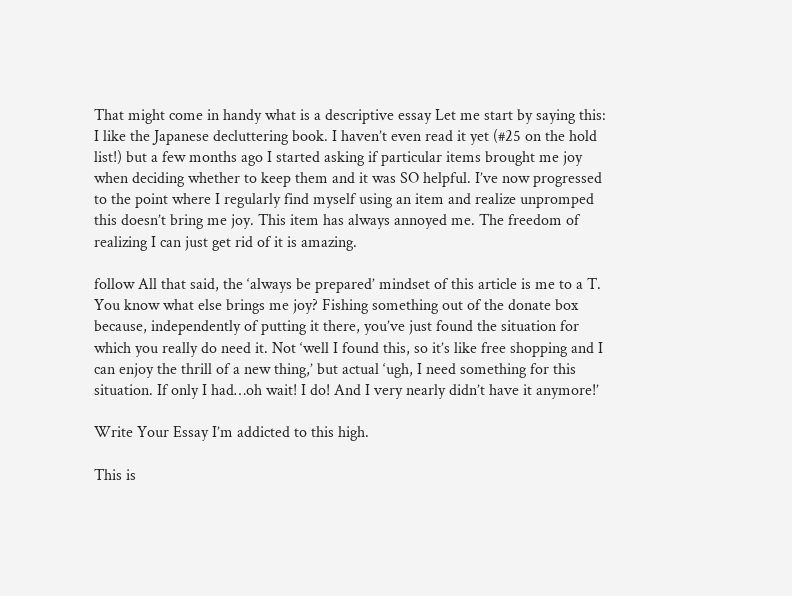That might come in handy what is a descriptive essay Let me start by saying this: I like the Japanese decluttering book. I haven’t even read it yet (#25 on the hold list!) but a few months ago I started asking if particular items brought me joy when deciding whether to keep them and it was SO helpful. I’ve now progressed to the point where I regularly find myself using an item and realize unpromped this doesn’t bring me joy. This item has always annoyed me. The freedom of realizing I can just get rid of it is amazing.

follow All that said, the ‘always be prepared’ mindset of this article is me to a T. You know what else brings me joy? Fishing something out of the donate box because, independently of putting it there, you’ve just found the situation for which you really do need it. Not ‘well I found this, so it’s like free shopping and I can enjoy the thrill of a new thing,’ but actual ‘ugh, I need something for this situation. If only I had…oh wait! I do! And I very nearly didn’t have it anymore!’

Write Your Essay I’m addicted to this high.

This is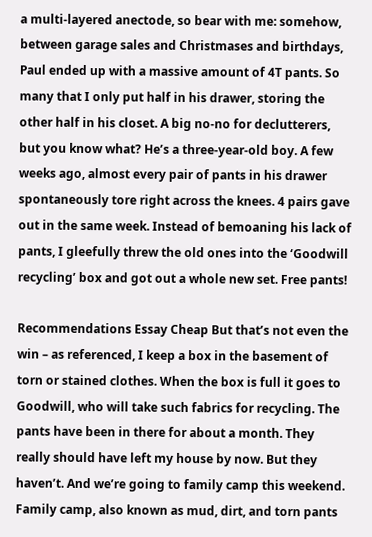a multi-layered anectode, so bear with me: somehow, between garage sales and Christmases and birthdays, Paul ended up with a massive amount of 4T pants. So many that I only put half in his drawer, storing the other half in his closet. A big no-no for declutterers, but you know what? He’s a three-year-old boy. A few weeks ago, almost every pair of pants in his drawer spontaneously tore right across the knees. 4 pairs gave out in the same week. Instead of bemoaning his lack of pants, I gleefully threw the old ones into the ‘Goodwill recycling’ box and got out a whole new set. Free pants!

Recommendations Essay Cheap But that’s not even the win – as referenced, I keep a box in the basement of torn or stained clothes. When the box is full it goes to Goodwill, who will take such fabrics for recycling. The pants have been in there for about a month. They really should have left my house by now. But they haven’t. And we’re going to family camp this weekend. Family camp, also known as mud, dirt, and torn pants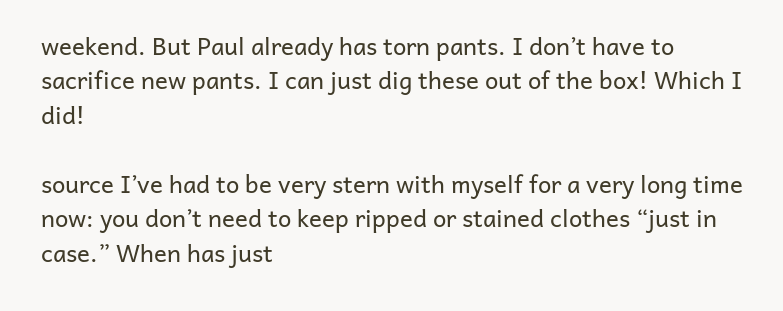weekend. But Paul already has torn pants. I don’t have to sacrifice new pants. I can just dig these out of the box! Which I did!

source I’ve had to be very stern with myself for a very long time now: you don’t need to keep ripped or stained clothes “just in case.” When has just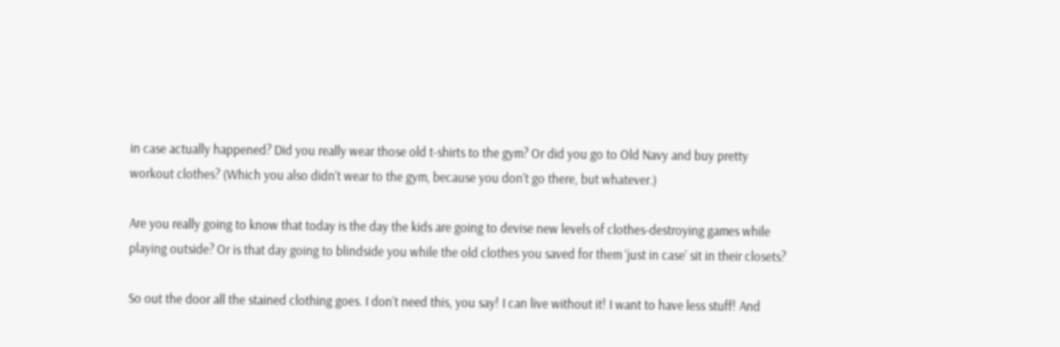in case actually happened? Did you really wear those old t-shirts to the gym? Or did you go to Old Navy and buy pretty workout clothes? (Which you also didn’t wear to the gym, because you don’t go there, but whatever.)

Are you really going to know that today is the day the kids are going to devise new levels of clothes-destroying games while playing outside? Or is that day going to blindside you while the old clothes you saved for them ‘just in case’ sit in their closets?

So out the door all the stained clothing goes. I don’t need this, you say! I can live without it! I want to have less stuff! And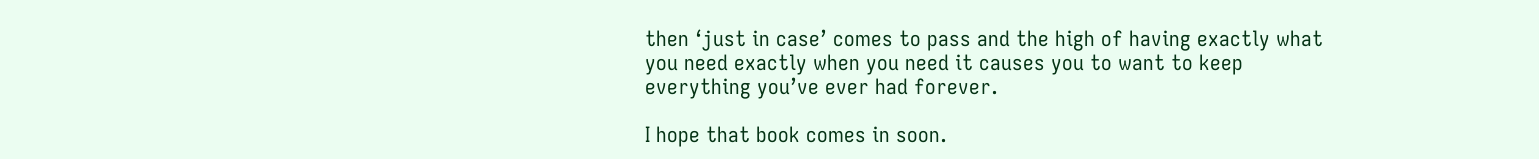then ‘just in case’ comes to pass and the high of having exactly what you need exactly when you need it causes you to want to keep everything you’ve ever had forever.

I hope that book comes in soon.